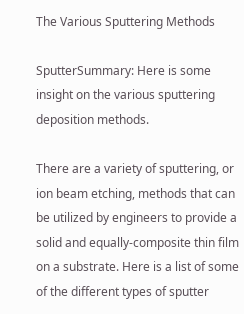The Various Sputtering Methods

SputterSummary: Here is some insight on the various sputtering deposition methods.

There are a variety of sputtering, or ion beam etching, methods that can be utilized by engineers to provide a solid and equally-composite thin film on a substrate. Here is a list of some of the different types of sputter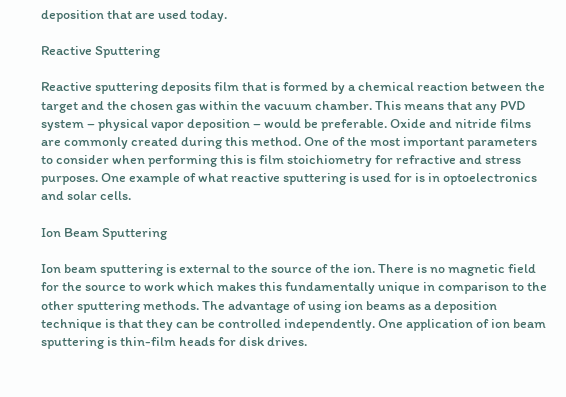deposition that are used today.

Reactive Sputtering

Reactive sputtering deposits film that is formed by a chemical reaction between the target and the chosen gas within the vacuum chamber. This means that any PVD system – physical vapor deposition – would be preferable. Oxide and nitride films are commonly created during this method. One of the most important parameters to consider when performing this is film stoichiometry for refractive and stress purposes. One example of what reactive sputtering is used for is in optoelectronics and solar cells.

Ion Beam Sputtering

Ion beam sputtering is external to the source of the ion. There is no magnetic field for the source to work which makes this fundamentally unique in comparison to the other sputtering methods. The advantage of using ion beams as a deposition technique is that they can be controlled independently. One application of ion beam sputtering is thin-film heads for disk drives.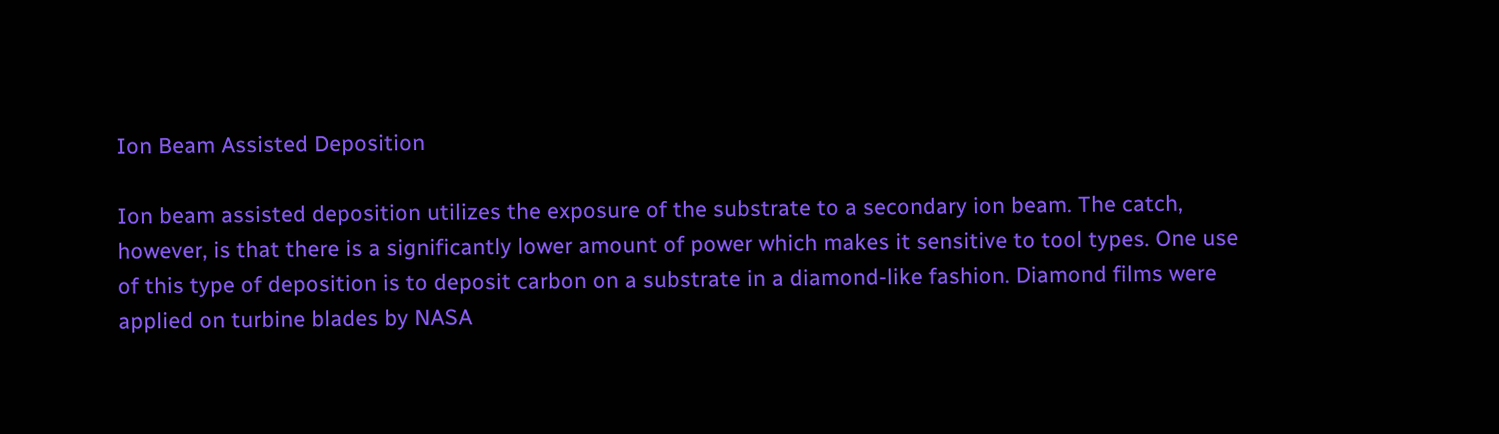Ion Beam Assisted Deposition

Ion beam assisted deposition utilizes the exposure of the substrate to a secondary ion beam. The catch, however, is that there is a significantly lower amount of power which makes it sensitive to tool types. One use of this type of deposition is to deposit carbon on a substrate in a diamond-like fashion. Diamond films were applied on turbine blades by NASA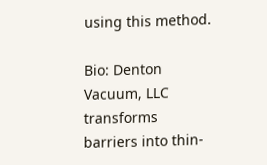using this method.

Bio: Denton Vacuum, LLC transforms barriers into thin-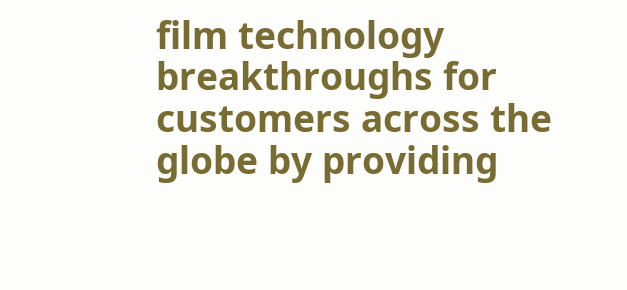film technology breakthroughs for customers across the globe by providing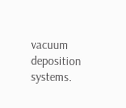vacuum deposition systems.